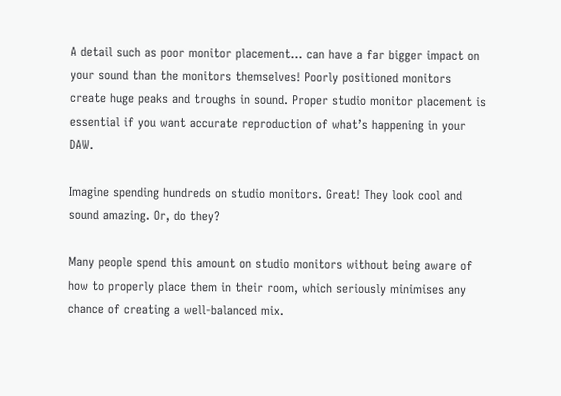A detail such as poor monitor placement… can have a far bigger impact on your sound than the monitors themselves! Poorly positioned monitors create huge peaks and troughs in sound. Proper studio monitor placement is essential if you want accurate reproduction of what’s happening in your DAW.

Imagine spending hundreds on studio monitors. Great! They look cool and sound amazing. Or, do they?

Many people spend this amount on studio monitors without being aware of how to properly place them in their room, which seriously minimises any chance of creating a well-balanced mix.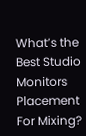What’s the Best Studio Monitors Placement For Mixing?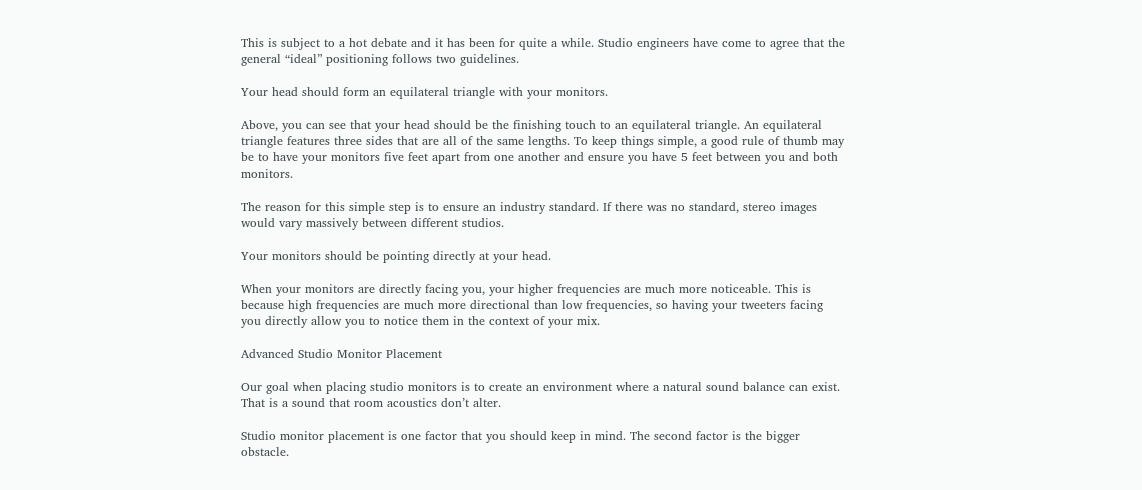This is subject to a hot debate and it has been for quite a while. Studio engineers have come to agree that the general “ideal” positioning follows two guidelines.

Your head should form an equilateral triangle with your monitors.

Above, you can see that your head should be the finishing touch to an equilateral triangle. An equilateral triangle features three sides that are all of the same lengths. To keep things simple, a good rule of thumb may be to have your monitors five feet apart from one another and ensure you have 5 feet between you and both monitors.

The reason for this simple step is to ensure an industry standard. If there was no standard, stereo images would vary massively between different studios.

Your monitors should be pointing directly at your head.

When your monitors are directly facing you, your higher frequencies are much more noticeable. This is because high frequencies are much more directional than low frequencies, so having your tweeters facing you directly allow you to notice them in the context of your mix.

Advanced Studio Monitor Placement

Our goal when placing studio monitors is to create an environment where a natural sound balance can exist. That is a sound that room acoustics don’t alter.

Studio monitor placement is one factor that you should keep in mind. The second factor is the bigger obstacle.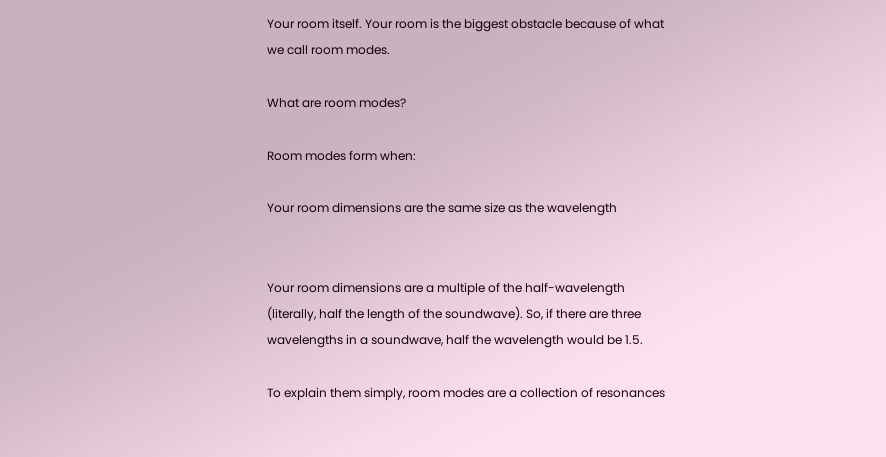Your room itself. Your room is the biggest obstacle because of what we call room modes.

What are room modes?

Room modes form when:

Your room dimensions are the same size as the wavelength


Your room dimensions are a multiple of the half-wavelength (literally, half the length of the soundwave). So, if there are three wavelengths in a soundwave, half the wavelength would be 1.5.

To explain them simply, room modes are a collection of resonances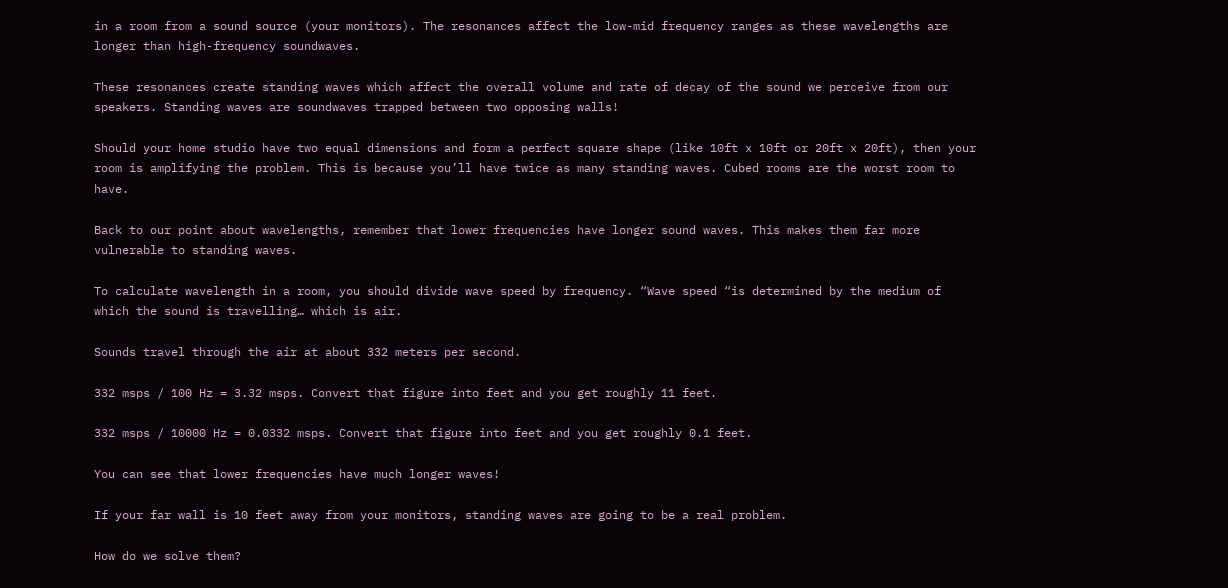in a room from a sound source (your monitors). The resonances affect the low-mid frequency ranges as these wavelengths are longer than high-frequency soundwaves.

These resonances create standing waves which affect the overall volume and rate of decay of the sound we perceive from our speakers. Standing waves are soundwaves trapped between two opposing walls!

Should your home studio have two equal dimensions and form a perfect square shape (like 10ft x 10ft or 20ft x 20ft), then your room is amplifying the problem. This is because you’ll have twice as many standing waves. Cubed rooms are the worst room to have.

Back to our point about wavelengths, remember that lower frequencies have longer sound waves. This makes them far more vulnerable to standing waves.

To calculate wavelength in a room, you should divide wave speed by frequency. “Wave speed “is determined by the medium of which the sound is travelling… which is air.

Sounds travel through the air at about 332 meters per second.

332 msps / 100 Hz = 3.32 msps. Convert that figure into feet and you get roughly 11 feet.

332 msps / 10000 Hz = 0.0332 msps. Convert that figure into feet and you get roughly 0.1 feet.

You can see that lower frequencies have much longer waves!

If your far wall is 10 feet away from your monitors, standing waves are going to be a real problem.

How do we solve them?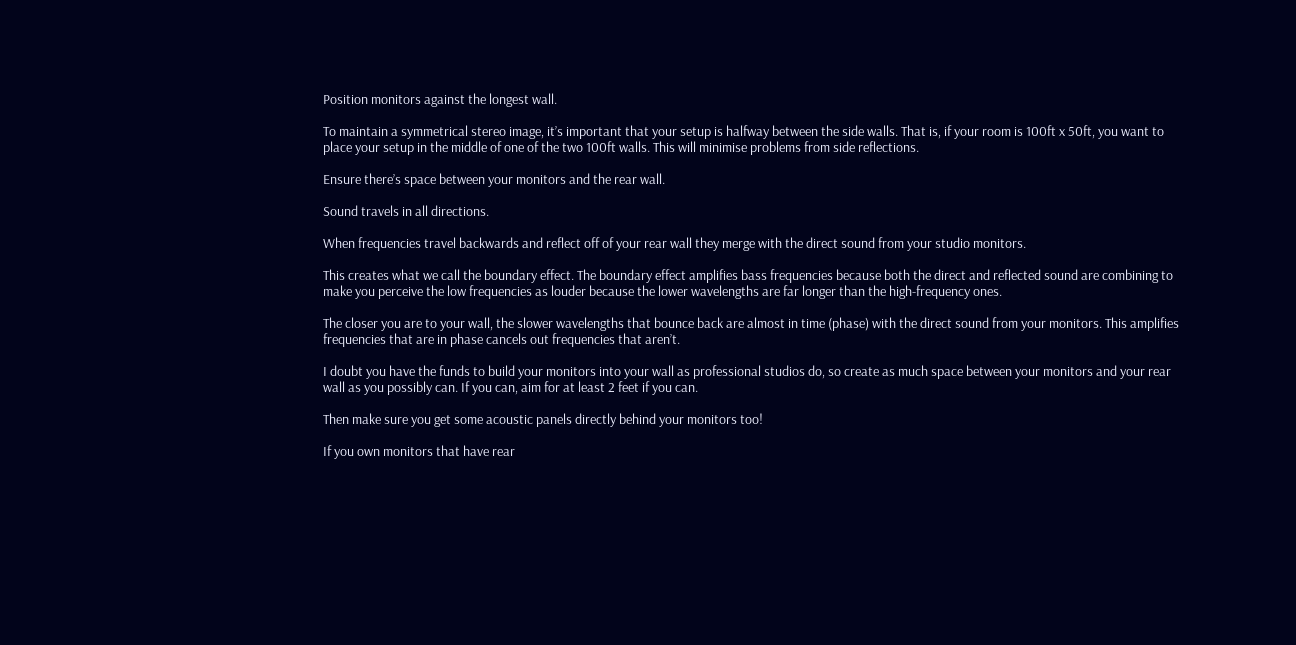Position monitors against the longest wall.

To maintain a symmetrical stereo image, it’s important that your setup is halfway between the side walls. That is, if your room is 100ft x 50ft, you want to place your setup in the middle of one of the two 100ft walls. This will minimise problems from side reflections.

Ensure there’s space between your monitors and the rear wall.

Sound travels in all directions.

When frequencies travel backwards and reflect off of your rear wall they merge with the direct sound from your studio monitors.

This creates what we call the boundary effect. The boundary effect amplifies bass frequencies because both the direct and reflected sound are combining to make you perceive the low frequencies as louder because the lower wavelengths are far longer than the high-frequency ones.

The closer you are to your wall, the slower wavelengths that bounce back are almost in time (phase) with the direct sound from your monitors. This amplifies frequencies that are in phase cancels out frequencies that aren’t.

I doubt you have the funds to build your monitors into your wall as professional studios do, so create as much space between your monitors and your rear wall as you possibly can. If you can, aim for at least 2 feet if you can.

Then make sure you get some acoustic panels directly behind your monitors too!

If you own monitors that have rear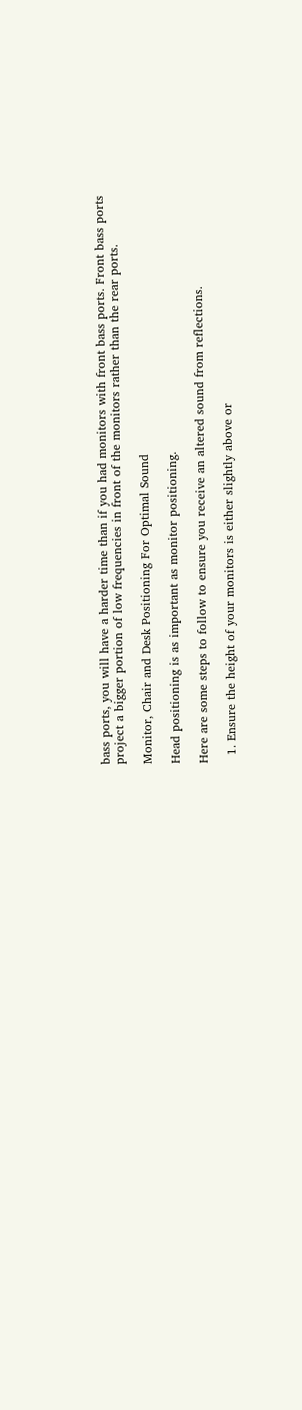bass ports, you will have a harder time than if you had monitors with front bass ports. Front bass ports project a bigger portion of low frequencies in front of the monitors rather than the rear ports.

Monitor, Chair and Desk Positioning For Optimal Sound

Head positioning is as important as monitor positioning.

Here are some steps to follow to ensure you receive an altered sound from reflections.

  1. Ensure the height of your monitors is either slightly above or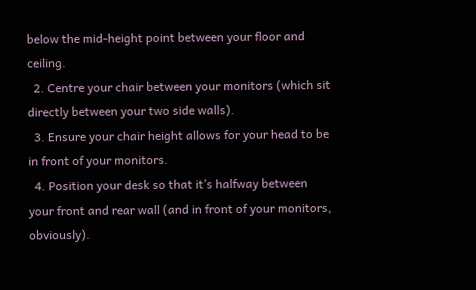below the mid-height point between your floor and ceiling.
  2. Centre your chair between your monitors (which sit directly between your two side walls).
  3. Ensure your chair height allows for your head to be in front of your monitors.
  4. Position your desk so that it’s halfway between your front and rear wall (and in front of your monitors, obviously).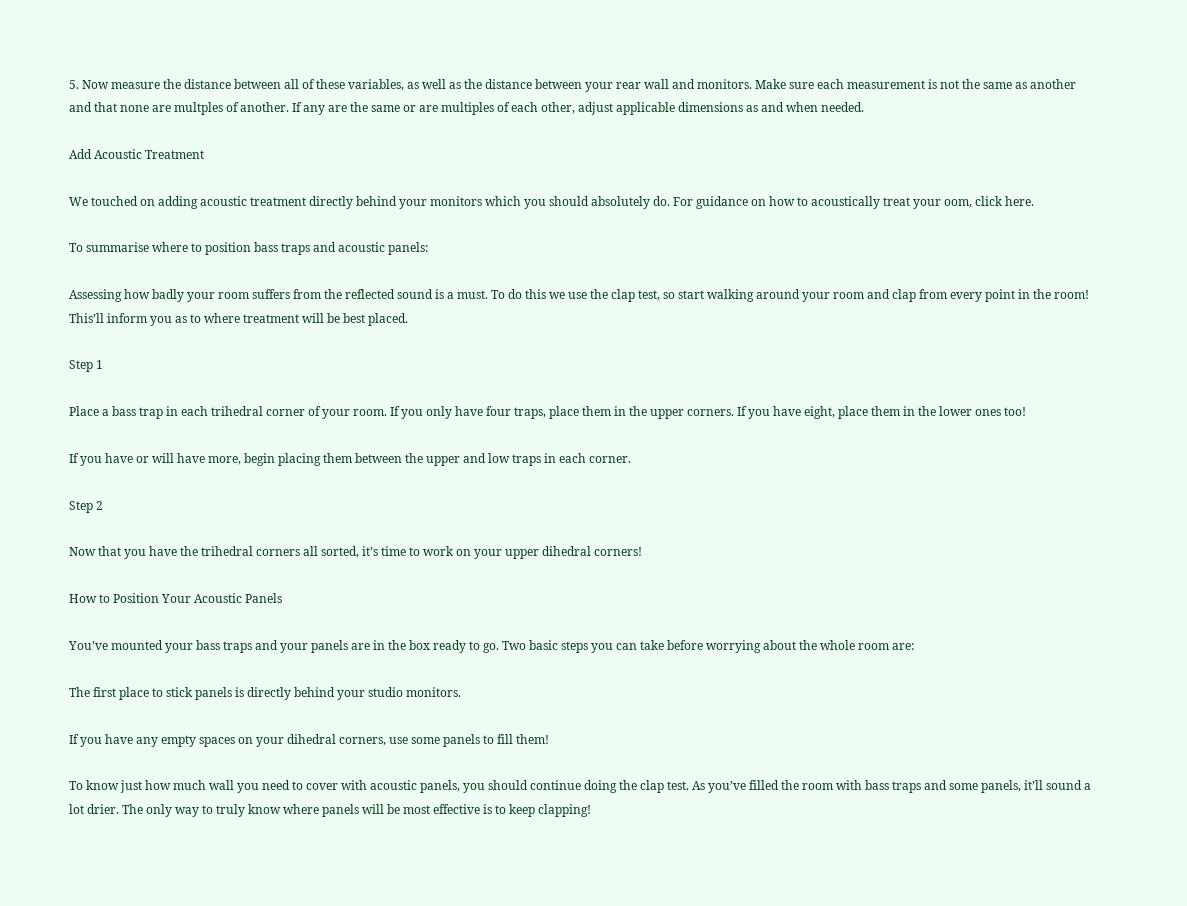5. Now measure the distance between all of these variables, as well as the distance between your rear wall and monitors. Make sure each measurement is not the same as another and that none are multples of another. If any are the same or are multiples of each other, adjust applicable dimensions as and when needed.

Add Acoustic Treatment

We touched on adding acoustic treatment directly behind your monitors which you should absolutely do. For guidance on how to acoustically treat your oom, click here.

To summarise where to position bass traps and acoustic panels:

Assessing how badly your room suffers from the reflected sound is a must. To do this we use the clap test, so start walking around your room and clap from every point in the room! This’ll inform you as to where treatment will be best placed.

Step 1

Place a bass trap in each trihedral corner of your room. If you only have four traps, place them in the upper corners. If you have eight, place them in the lower ones too!

If you have or will have more, begin placing them between the upper and low traps in each corner.

Step 2

Now that you have the trihedral corners all sorted, it’s time to work on your upper dihedral corners!

How to Position Your Acoustic Panels

You’ve mounted your bass traps and your panels are in the box ready to go. Two basic steps you can take before worrying about the whole room are:

The first place to stick panels is directly behind your studio monitors.

If you have any empty spaces on your dihedral corners, use some panels to fill them!

To know just how much wall you need to cover with acoustic panels, you should continue doing the clap test. As you’ve filled the room with bass traps and some panels, it’ll sound a lot drier. The only way to truly know where panels will be most effective is to keep clapping!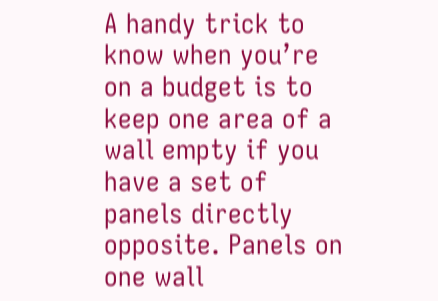A handy trick to know when you’re on a budget is to keep one area of a wall empty if you have a set of panels directly opposite. Panels on one wall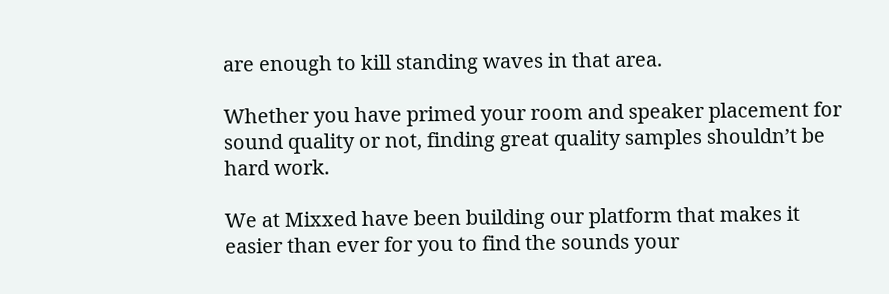are enough to kill standing waves in that area.

Whether you have primed your room and speaker placement for sound quality or not, finding great quality samples shouldn’t be hard work.

We at Mixxed have been building our platform that makes it easier than ever for you to find the sounds your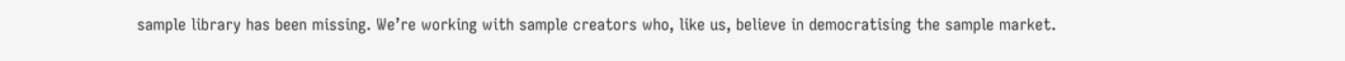sample library has been missing. We’re working with sample creators who, like us, believe in democratising the sample market.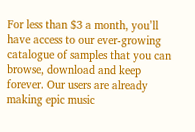For less than $3 a month, you’ll have access to our ever-growing catalogue of samples that you can browse, download and keep forever. Our users are already making epic music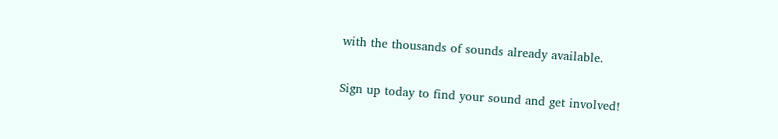with the thousands of sounds already available.

Sign up today to find your sound and get involved!